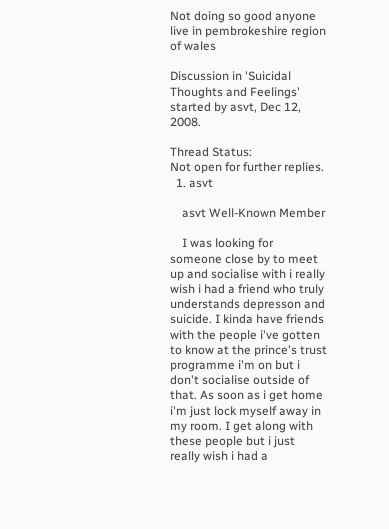Not doing so good anyone live in pembrokeshire region of wales

Discussion in 'Suicidal Thoughts and Feelings' started by asvt, Dec 12, 2008.

Thread Status:
Not open for further replies.
  1. asvt

    asvt Well-Known Member

    I was looking for someone close by to meet up and socialise with i really wish i had a friend who truly understands depresson and suicide. I kinda have friends with the people i've gotten to know at the prince's trust programme i'm on but i don't socialise outside of that. As soon as i get home i'm just lock myself away in my room. I get along with these people but i just really wish i had a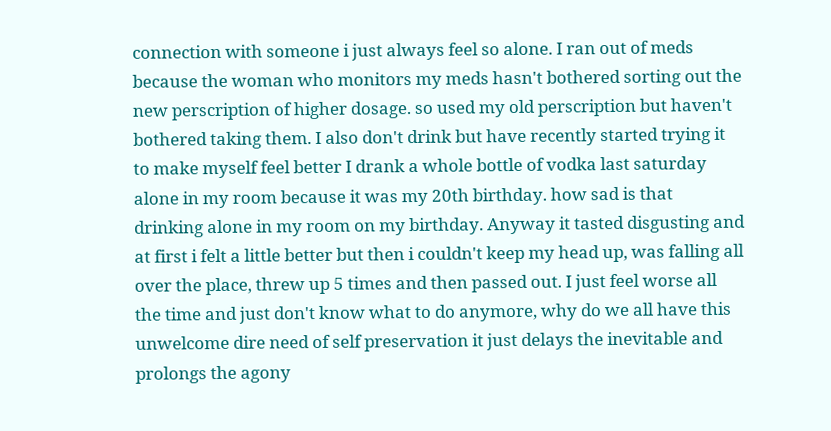connection with someone i just always feel so alone. I ran out of meds because the woman who monitors my meds hasn't bothered sorting out the new perscription of higher dosage. so used my old perscription but haven't bothered taking them. I also don't drink but have recently started trying it to make myself feel better I drank a whole bottle of vodka last saturday alone in my room because it was my 20th birthday. how sad is that drinking alone in my room on my birthday. Anyway it tasted disgusting and at first i felt a little better but then i couldn't keep my head up, was falling all over the place, threw up 5 times and then passed out. I just feel worse all the time and just don't know what to do anymore, why do we all have this unwelcome dire need of self preservation it just delays the inevitable and prolongs the agony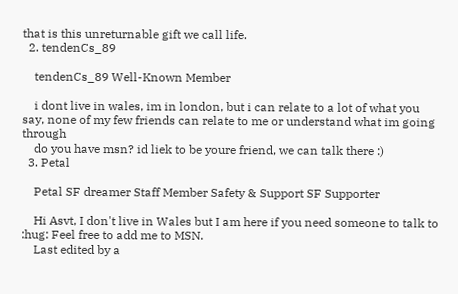that is this unreturnable gift we call life.
  2. tendenCs_89

    tendenCs_89 Well-Known Member

    i dont live in wales, im in london, but i can relate to a lot of what you say, none of my few friends can relate to me or understand what im going through
    do you have msn? id liek to be youre friend, we can talk there :)
  3. Petal

    Petal SF dreamer Staff Member Safety & Support SF Supporter

    Hi Asvt, I don't live in Wales but I am here if you need someone to talk to :hug: Feel free to add me to MSN.
    Last edited by a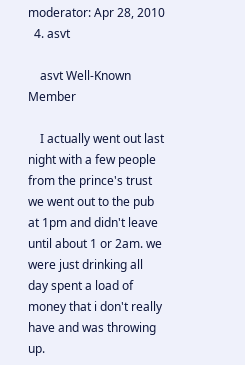moderator: Apr 28, 2010
  4. asvt

    asvt Well-Known Member

    I actually went out last night with a few people from the prince's trust we went out to the pub at 1pm and didn't leave until about 1 or 2am. we were just drinking all day spent a load of money that i don't really have and was throwing up.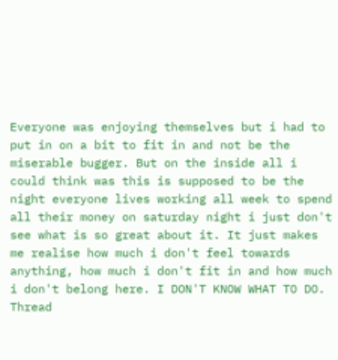Everyone was enjoying themselves but i had to put in on a bit to fit in and not be the miserable bugger. But on the inside all i could think was this is supposed to be the night everyone lives working all week to spend all their money on saturday night i just don't see what is so great about it. It just makes me realise how much i don't feel towards anything, how much i don't fit in and how much i don't belong here. I DON'T KNOW WHAT TO DO.
Thread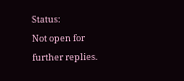Status:
Not open for further replies.